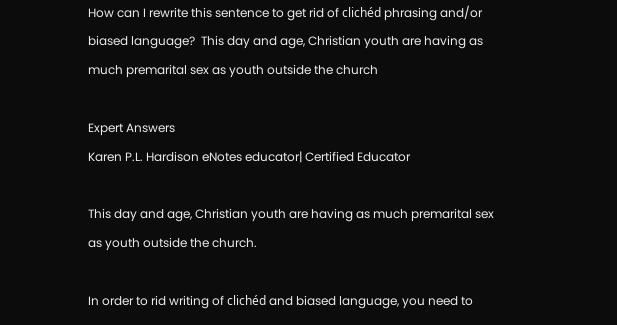How can I rewrite this sentence to get rid of clichéd phrasing and/or biased language?  This day and age, Christian youth are having as much premarital sex as youth outside the church

Expert Answers
Karen P.L. Hardison eNotes educator| Certified Educator

This day and age, Christian youth are having as much premarital sex as youth outside the church.

In order to rid writing of clichéd and biased language, you need to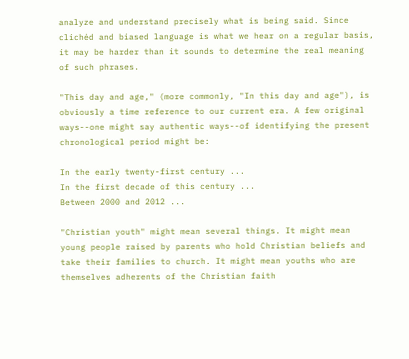analyze and understand precisely what is being said. Since clichéd and biased language is what we hear on a regular basis, it may be harder than it sounds to determine the real meaning of such phrases.

"This day and age," (more commonly, "In this day and age"), is obviously a time reference to our current era. A few original ways--one might say authentic ways--of identifying the present chronological period might be:

In the early twenty-first century ...
In the first decade of this century ...
Between 2000 and 2012 ...

"Christian youth" might mean several things. It might mean young people raised by parents who hold Christian beliefs and take their families to church. It might mean youths who are themselves adherents of the Christian faith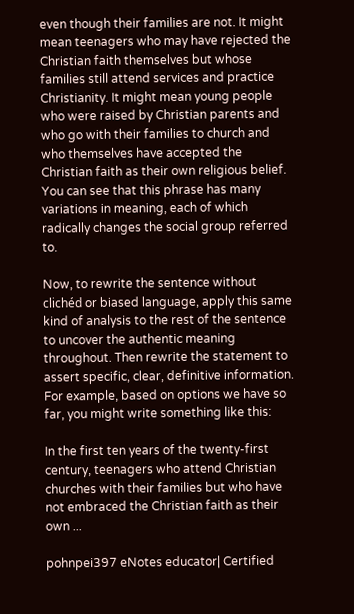even though their families are not. It might mean teenagers who may have rejected the Christian faith themselves but whose families still attend services and practice Christianity. It might mean young people who were raised by Christian parents and who go with their families to church and who themselves have accepted the Christian faith as their own religious belief. You can see that this phrase has many variations in meaning, each of which radically changes the social group referred to.

Now, to rewrite the sentence without clichéd or biased language, apply this same kind of analysis to the rest of the sentence to uncover the authentic meaning throughout. Then rewrite the statement to assert specific, clear, definitive information. For example, based on options we have so far, you might write something like this:

In the first ten years of the twenty-first century, teenagers who attend Christian churches with their families but who have not embraced the Christian faith as their own ...

pohnpei397 eNotes educator| Certified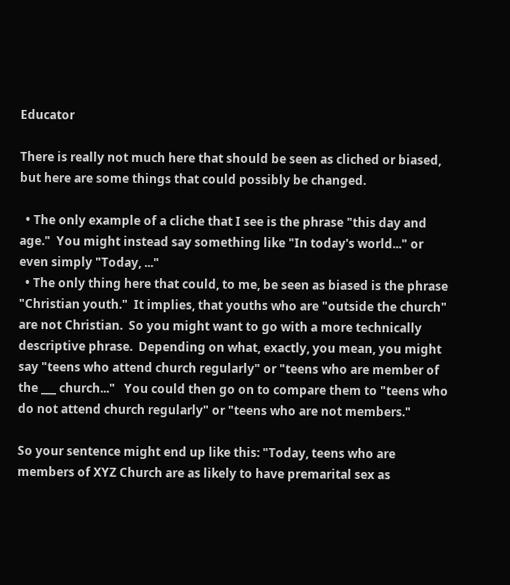Educator

There is really not much here that should be seen as cliched or biased, but here are some things that could possibly be changed.

  • The only example of a cliche that I see is the phrase "this day and age."  You might instead say something like "In today's world..." or even simply "Today, ..."
  • The only thing here that could, to me, be seen as biased is the phrase "Christian youth."  It implies, that youths who are "outside the church" are not Christian.  So you might want to go with a more technically descriptive phrase.  Depending on what, exactly, you mean, you might say "teens who attend church regularly" or "teens who are member of the ___ church..."   You could then go on to compare them to "teens who do not attend church regularly" or "teens who are not members."

So your sentence might end up like this: "Today, teens who are members of XYZ Church are as likely to have premarital sex as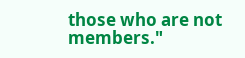those who are not members."